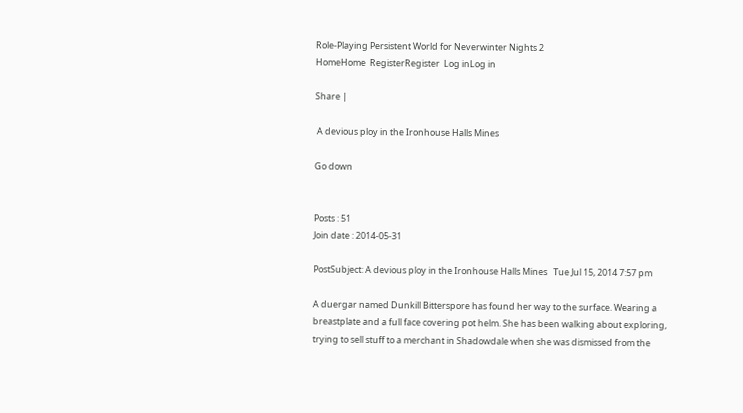Role-Playing Persistent World for Neverwinter Nights 2
HomeHome  RegisterRegister  Log inLog in

Share |

 A devious ploy in the Ironhouse Halls Mines

Go down


Posts : 51
Join date : 2014-05-31

PostSubject: A devious ploy in the Ironhouse Halls Mines   Tue Jul 15, 2014 7:57 pm

A duergar named Dunkill Bitterspore has found her way to the surface. Wearing a breastplate and a full face covering pot helm. She has been walking about exploring, trying to sell stuff to a merchant in Shadowdale when she was dismissed from the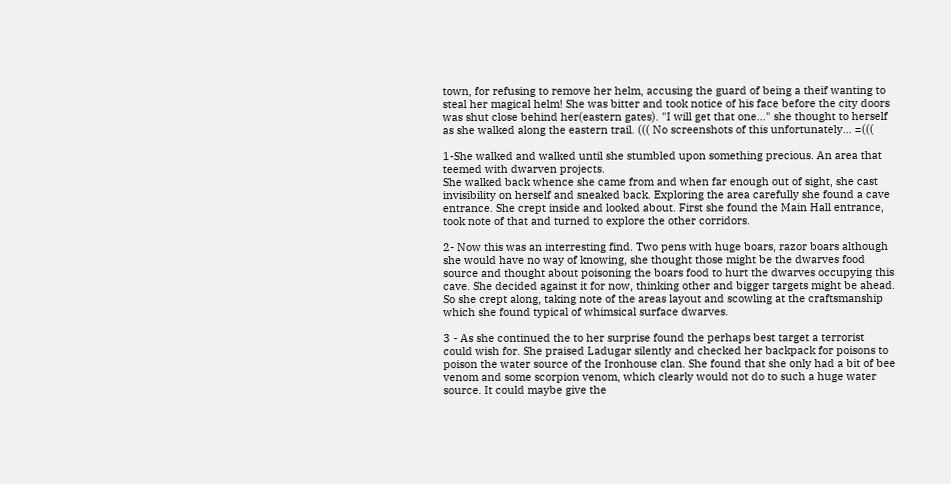town, for refusing to remove her helm, accusing the guard of being a theif wanting to steal her magical helm! She was bitter and took notice of his face before the city doors was shut close behind her(eastern gates). "I will get that one..." she thought to herself as she walked along the eastern trail. ((( No screenshots of this unfortunately... =(((

1-She walked and walked until she stumbled upon something precious. An area that teemed with dwarven projects.
She walked back whence she came from and when far enough out of sight, she cast invisibility on herself and sneaked back. Exploring the area carefully she found a cave entrance. She crept inside and looked about. First she found the Main Hall entrance, took note of that and turned to explore the other corridors.

2- Now this was an interresting find. Two pens with huge boars, razor boars although she would have no way of knowing, she thought those might be the dwarves food source and thought about poisoning the boars food to hurt the dwarves occupying this cave. She decided against it for now, thinking other and bigger targets might be ahead. So she crept along, taking note of the areas layout and scowling at the craftsmanship which she found typical of whimsical surface dwarves.

3 - As she continued the to her surprise found the perhaps best target a terrorist could wish for. She praised Ladugar silently and checked her backpack for poisons to poison the water source of the Ironhouse clan. She found that she only had a bit of bee venom and some scorpion venom, which clearly would not do to such a huge water source. It could maybe give the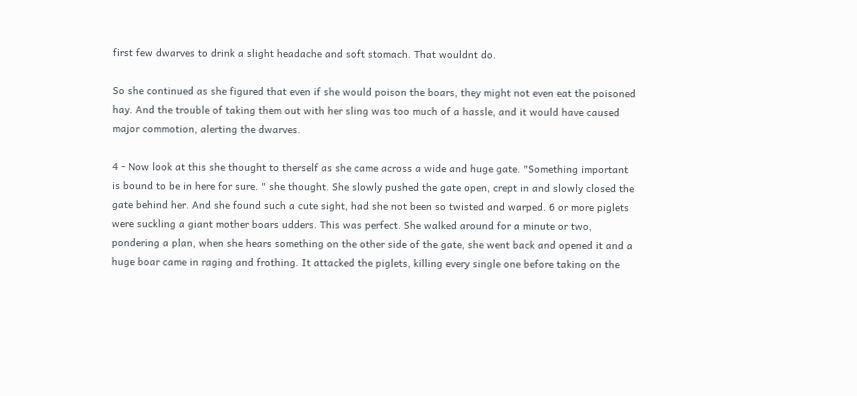first few dwarves to drink a slight headache and soft stomach. That wouldnt do.

So she continued as she figured that even if she would poison the boars, they might not even eat the poisoned hay. And the trouble of taking them out with her sling was too much of a hassle, and it would have caused major commotion, alerting the dwarves.

4 - Now look at this she thought to therself as she came across a wide and huge gate. "Something important is bound to be in here for sure. " she thought. She slowly pushed the gate open, crept in and slowly closed the gate behind her. And she found such a cute sight, had she not been so twisted and warped. 6 or more piglets were suckling a giant mother boars udders. This was perfect. She walked around for a minute or two, pondering a plan, when she hears something on the other side of the gate, she went back and opened it and a huge boar came in raging and frothing. It attacked the piglets, killing every single one before taking on the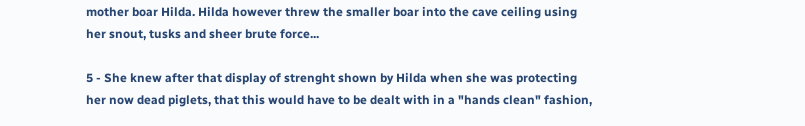mother boar Hilda. Hilda however threw the smaller boar into the cave ceiling using her snout, tusks and sheer brute force...

5 - She knew after that display of strenght shown by Hilda when she was protecting her now dead piglets, that this would have to be dealt with in a "hands clean" fashion,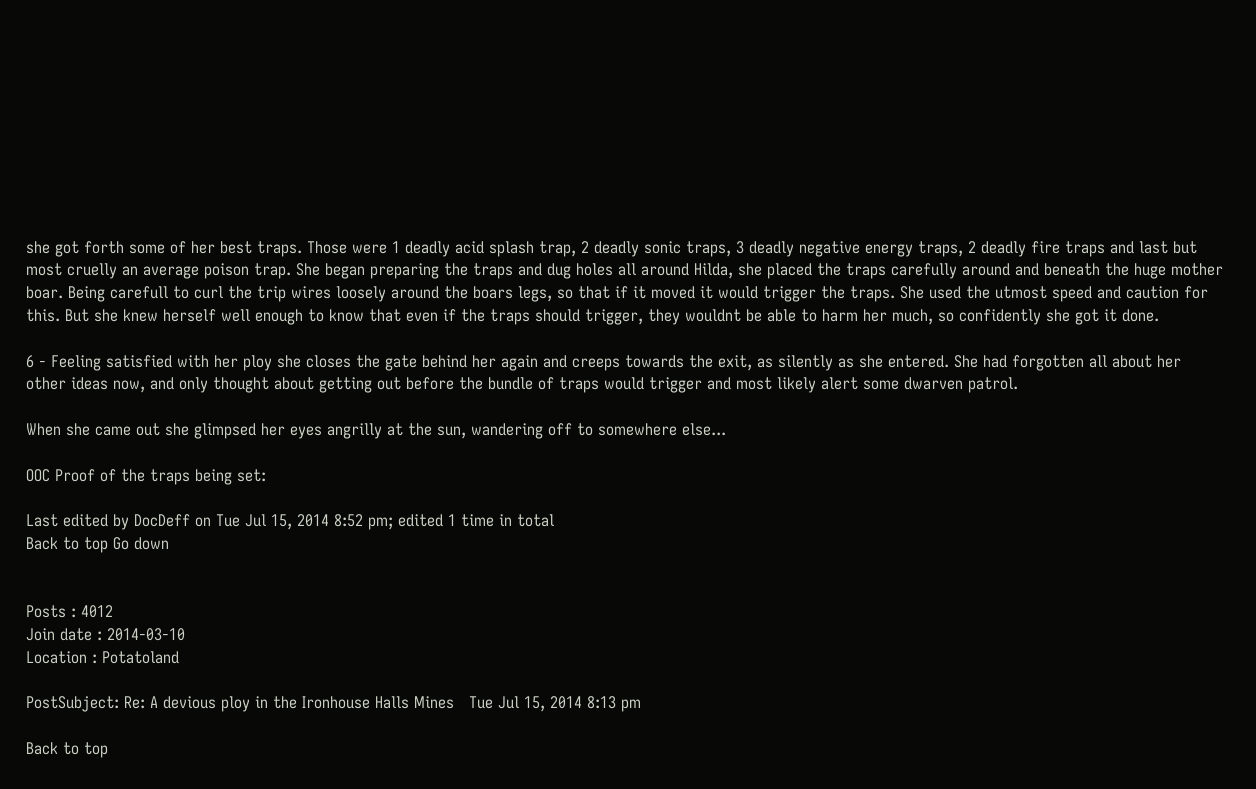she got forth some of her best traps. Those were 1 deadly acid splash trap, 2 deadly sonic traps, 3 deadly negative energy traps, 2 deadly fire traps and last but most cruelly an average poison trap. She began preparing the traps and dug holes all around Hilda, she placed the traps carefully around and beneath the huge mother boar. Being carefull to curl the trip wires loosely around the boars legs, so that if it moved it would trigger the traps. She used the utmost speed and caution for this. But she knew herself well enough to know that even if the traps should trigger, they wouldnt be able to harm her much, so confidently she got it done.

6 - Feeling satisfied with her ploy she closes the gate behind her again and creeps towards the exit, as silently as she entered. She had forgotten all about her other ideas now, and only thought about getting out before the bundle of traps would trigger and most likely alert some dwarven patrol.

When she came out she glimpsed her eyes angrilly at the sun, wandering off to somewhere else...

OOC Proof of the traps being set:

Last edited by DocDeff on Tue Jul 15, 2014 8:52 pm; edited 1 time in total
Back to top Go down


Posts : 4012
Join date : 2014-03-10
Location : Potatoland

PostSubject: Re: A devious ploy in the Ironhouse Halls Mines   Tue Jul 15, 2014 8:13 pm

Back to top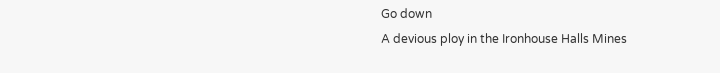Go down
A devious ploy in the Ironhouse Halls Mines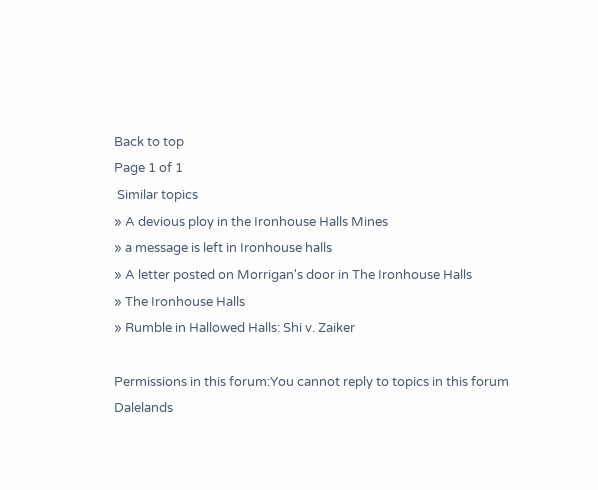Back to top
Page 1 of 1
 Similar topics
» A devious ploy in the Ironhouse Halls Mines
» a message is left in Ironhouse halls
» A letter posted on Morrigan's door in The Ironhouse Halls
» The Ironhouse Halls
» Rumble in Hallowed Halls: Shi v. Zaiker

Permissions in this forum:You cannot reply to topics in this forum
Dalelands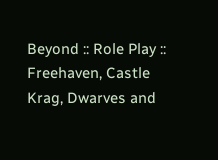Beyond :: Role Play :: Freehaven, Castle Krag, Dwarves and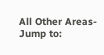All Other Areas-
Jump to: